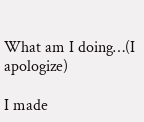What am I doing…(I apologize)

I made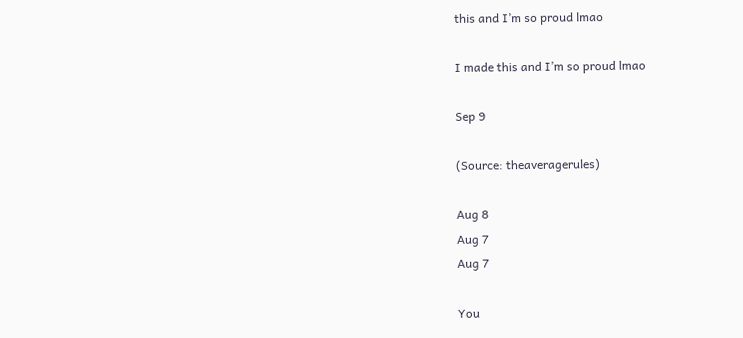this and I’m so proud lmao

I made this and I’m so proud lmao

Sep 9

(Source: theaveragerules)

Aug 8
Aug 7
Aug 7

You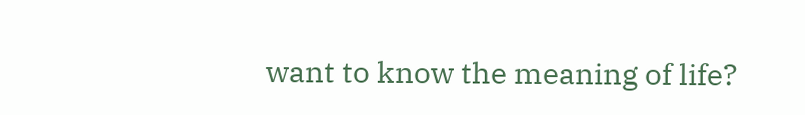want to know the meaning of life?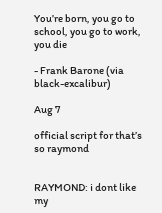You’re born, you go to school, you go to work, you die

- Frank Barone (via black-excalibur)

Aug 7

official script for that’s so raymond


RAYMOND: i dont like my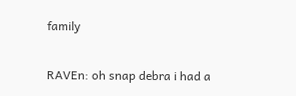family

RAVEn: oh snap debra i had a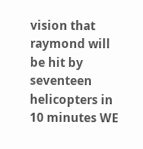vision that raymond will be hit by seventeen helicopters in 10 minutes WE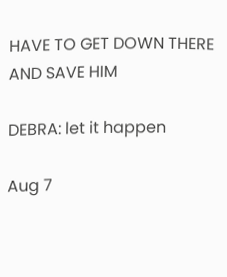HAVE TO GET DOWN THERE AND SAVE HIM

DEBRA: let it happen

Aug 7